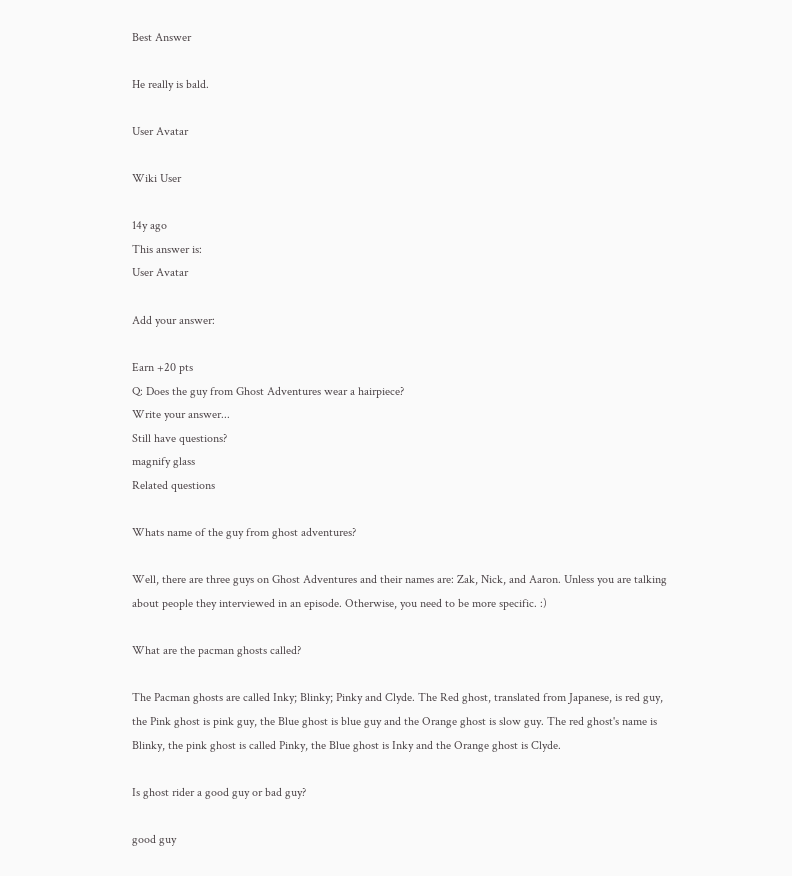Best Answer

He really is bald.

User Avatar

Wiki User

14y ago
This answer is:
User Avatar

Add your answer:

Earn +20 pts
Q: Does the guy from Ghost Adventures wear a hairpiece?
Write your answer...
Still have questions?
magnify glass
Related questions

Whats name of the guy from ghost adventures?

Well, there are three guys on Ghost Adventures and their names are: Zak, Nick, and Aaron. Unless you are talking about people they interviewed in an episode. Otherwise, you need to be more specific. :)

What are the pacman ghosts called?

The Pacman ghosts are called Inky; Blinky; Pinky and Clyde. The Red ghost, translated from Japanese, is red guy, the Pink ghost is pink guy, the Blue ghost is blue guy and the Orange ghost is slow guy. The red ghost's name is Blinky, the pink ghost is called Pinky, the Blue ghost is Inky and the Orange ghost is Clyde.

Is ghost rider a good guy or bad guy?

good guy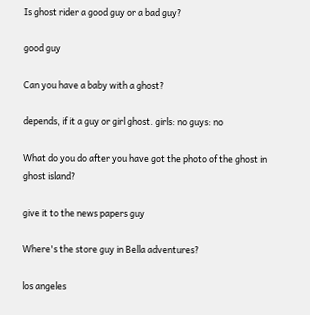Is ghost rider a good guy or a bad guy?

good guy

Can you have a baby with a ghost?

depends, if it a guy or girl ghost. girls: no guys: no

What do you do after you have got the photo of the ghost in ghost island?

give it to the news papers guy

Where's the store guy in Bella adventures?

los angeles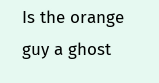Is the orange guy a ghost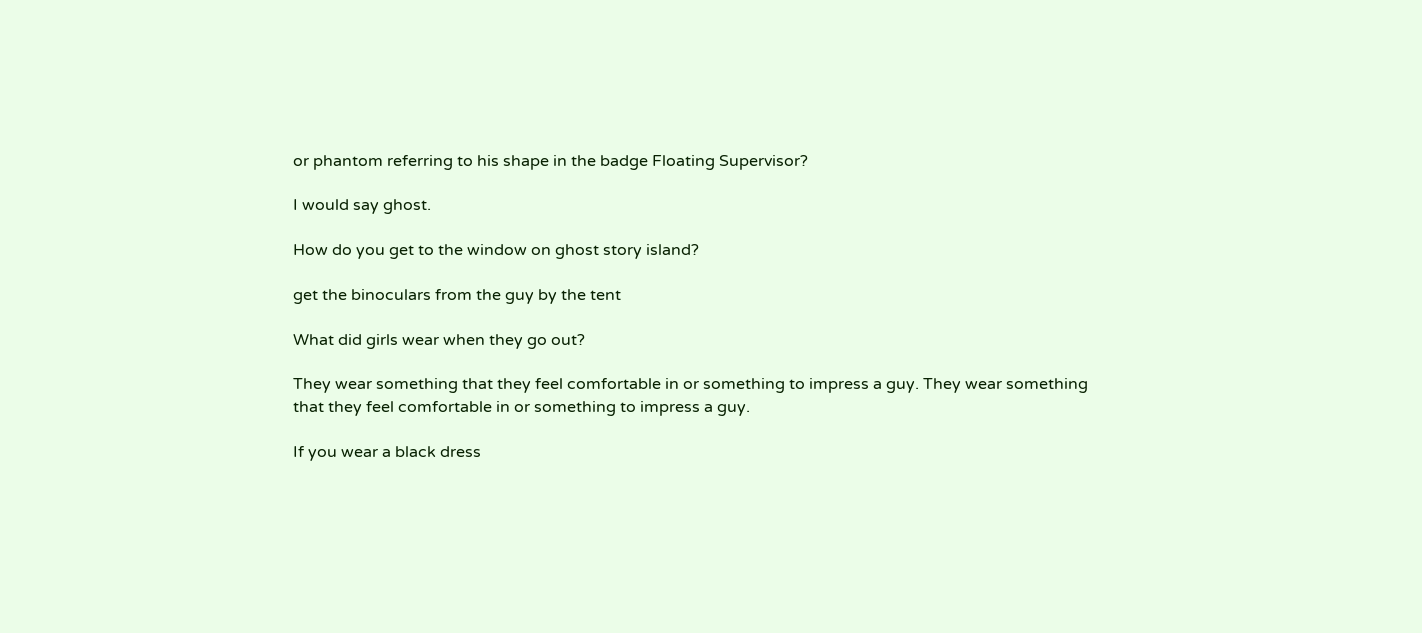or phantom referring to his shape in the badge Floating Supervisor?

I would say ghost.

How do you get to the window on ghost story island?

get the binoculars from the guy by the tent

What did girls wear when they go out?

They wear something that they feel comfortable in or something to impress a guy. They wear something that they feel comfortable in or something to impress a guy.

If you wear a black dress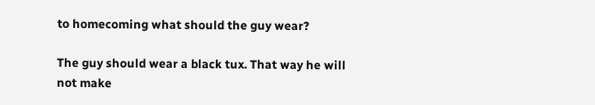to homecoming what should the guy wear?

The guy should wear a black tux. That way he will not make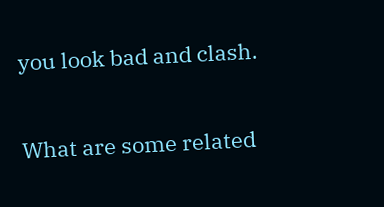you look bad and clash.

What are some related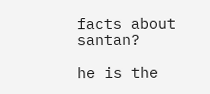facts about santan?

he is the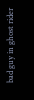bad guy in ghost rider